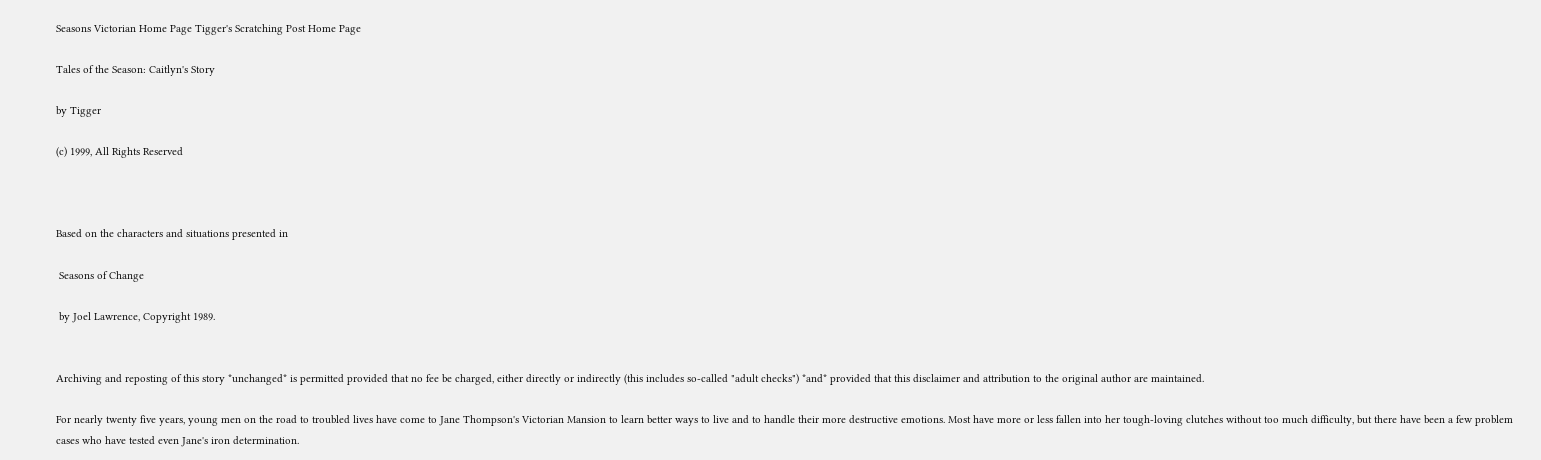Seasons Victorian Home Page Tigger's Scratching Post Home Page

Tales of the Season: Caitlyn's Story

by Tigger

(c) 1999, All Rights Reserved



Based on the characters and situations presented in

 Seasons of Change

 by Joel Lawrence, Copyright 1989.


Archiving and reposting of this story *unchanged* is permitted provided that no fee be charged, either directly or indirectly (this includes so-called "adult checks") *and* provided that this disclaimer and attribution to the original author are maintained.

For nearly twenty five years, young men on the road to troubled lives have come to Jane Thompson's Victorian Mansion to learn better ways to live and to handle their more destructive emotions. Most have more or less fallen into her tough-loving clutches without too much difficulty, but there have been a few problem cases who have tested even Jane's iron determination.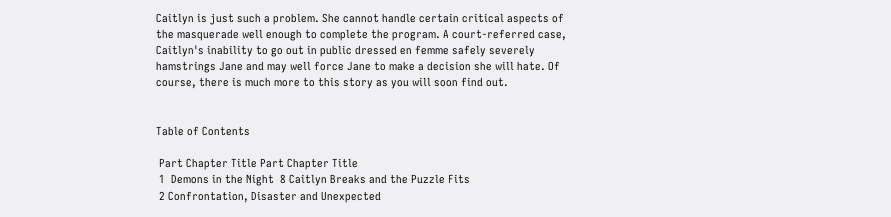Caitlyn is just such a problem. She cannot handle certain critical aspects of the masquerade well enough to complete the program. A court-referred case, Caitlyn's inability to go out in public dressed en femme safely severely hamstrings Jane and may well force Jane to make a decision she will hate. Of course, there is much more to this story as you will soon find out.


Table of Contents

 Part Chapter Title Part Chapter Title
 1  Demons in the Night  8 Caitlyn Breaks and the Puzzle Fits
 2 Confrontation, Disaster and Unexpected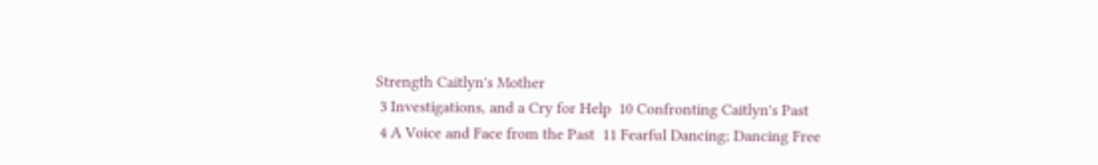Strength Caitlyn's Mother
 3 Investigations, and a Cry for Help  10 Confronting Caitlyn's Past
 4 A Voice and Face from the Past  11 Fearful Dancing; Dancing Free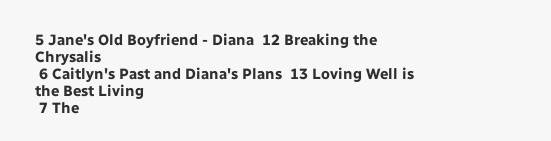5 Jane's Old Boyfriend - Diana  12 Breaking the Chrysalis
 6 Caitlyn's Past and Diana's Plans  13 Loving Well is the Best Living
 7 The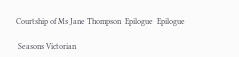Courtship of Ms Jane Thompson  Epilogue  Epilogue

 Seasons Victorian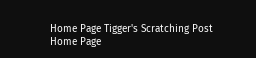Home Page Tigger's Scratching Post Home Page